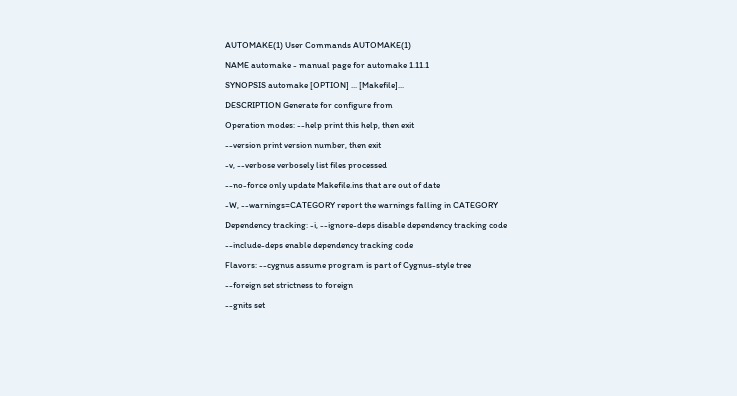AUTOMAKE(1) User Commands AUTOMAKE(1)

NAME automake - manual page for automake 1.11.1

SYNOPSIS automake [OPTION] ... [Makefile]...

DESCRIPTION Generate for configure from

Operation modes: --help print this help, then exit

--version print version number, then exit

-v, --verbose verbosely list files processed

--no-force only update Makefile.ins that are out of date

-W, --warnings=CATEGORY report the warnings falling in CATEGORY

Dependency tracking: -i, --ignore-deps disable dependency tracking code

--include-deps enable dependency tracking code

Flavors: --cygnus assume program is part of Cygnus-style tree

--foreign set strictness to foreign

--gnits set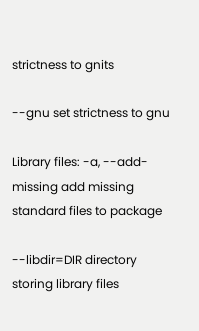strictness to gnits

--gnu set strictness to gnu

Library files: -a, --add-missing add missing standard files to package

--libdir=DIR directory storing library files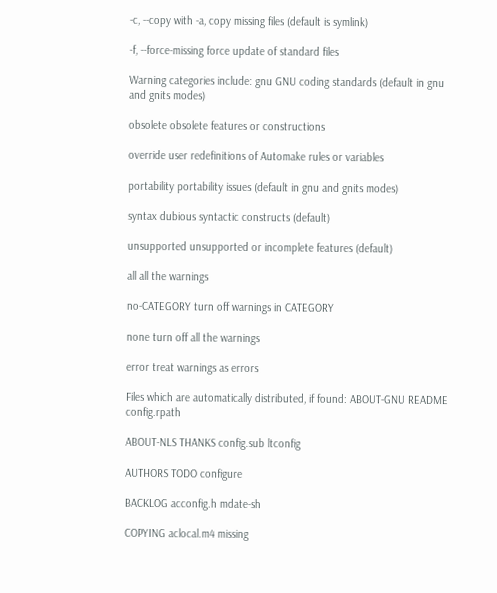-c, --copy with -a, copy missing files (default is symlink)

-f, --force-missing force update of standard files

Warning categories include: gnu GNU coding standards (default in gnu and gnits modes)

obsolete obsolete features or constructions

override user redefinitions of Automake rules or variables

portability portability issues (default in gnu and gnits modes)

syntax dubious syntactic constructs (default)

unsupported unsupported or incomplete features (default)

all all the warnings

no-CATEGORY turn off warnings in CATEGORY

none turn off all the warnings

error treat warnings as errors

Files which are automatically distributed, if found: ABOUT-GNU README config.rpath

ABOUT-NLS THANKS config.sub ltconfig

AUTHORS TODO configure

BACKLOG acconfig.h mdate-sh

COPYING aclocal.m4 missing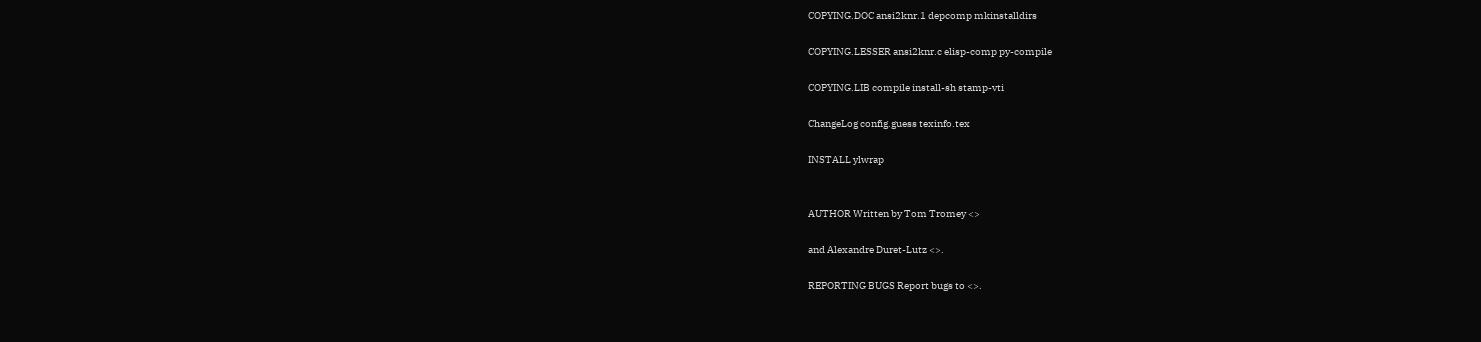COPYING.DOC ansi2knr.1 depcomp mkinstalldirs

COPYING.LESSER ansi2knr.c elisp-comp py-compile

COPYING.LIB compile install-sh stamp-vti

ChangeLog config.guess texinfo.tex

INSTALL ylwrap


AUTHOR Written by Tom Tromey <>

and Alexandre Duret-Lutz <>.

REPORTING BUGS Report bugs to <>.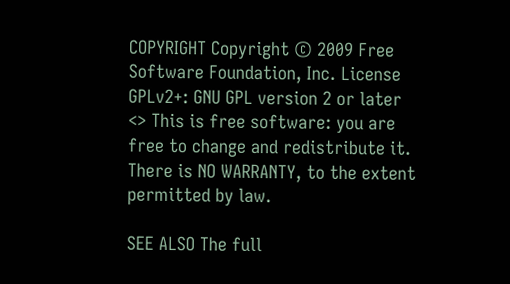COPYRIGHT Copyright © 2009 Free Software Foundation, Inc. License GPLv2+: GNU GPL version 2 or later <> This is free software: you are free to change and redistribute it. There is NO WARRANTY, to the extent permitted by law.

SEE ALSO The full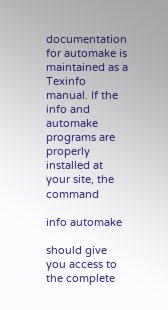documentation for automake is maintained as a Texinfo manual. If the info and automake programs are properly installed at your site, the command

info automake

should give you access to the complete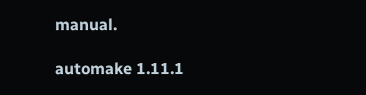manual.

automake 1.11.1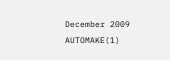December 2009 AUTOMAKE(1)